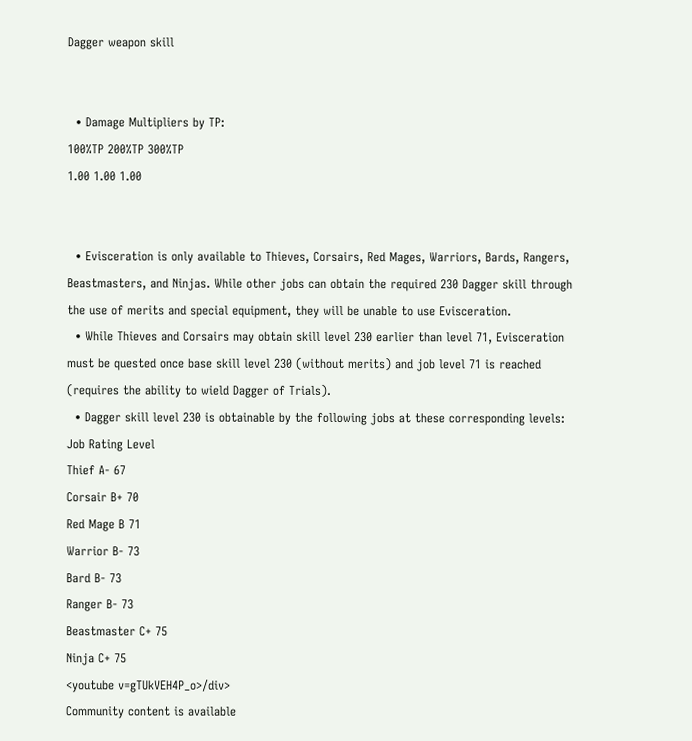Dagger weapon skill


  • Damage Multipliers by TP:
100%TP 200%TP 300%TP
1.00 1.00 1.00


  • Evisceration is only available to Thieves, Corsairs, Red Mages, Warriors, Bards, Rangers, Beastmasters, and Ninjas. While other jobs can obtain the required 230 Dagger skill through the use of merits and special equipment, they will be unable to use Evisceration.
  • While Thieves and Corsairs may obtain skill level 230 earlier than level 71, Evisceration must be quested once base skill level 230 (without merits) and job level 71 is reached (requires the ability to wield Dagger of Trials).
  • Dagger skill level 230 is obtainable by the following jobs at these corresponding levels:
Job Rating Level
Thief A- 67
Corsair B+ 70
Red Mage B 71
Warrior B- 73
Bard B- 73
Ranger B- 73
Beastmaster C+ 75
Ninja C+ 75
<youtube v=gTUkVEH4P_o>/div>
Community content is available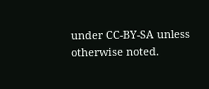under CC-BY-SA unless otherwise noted.